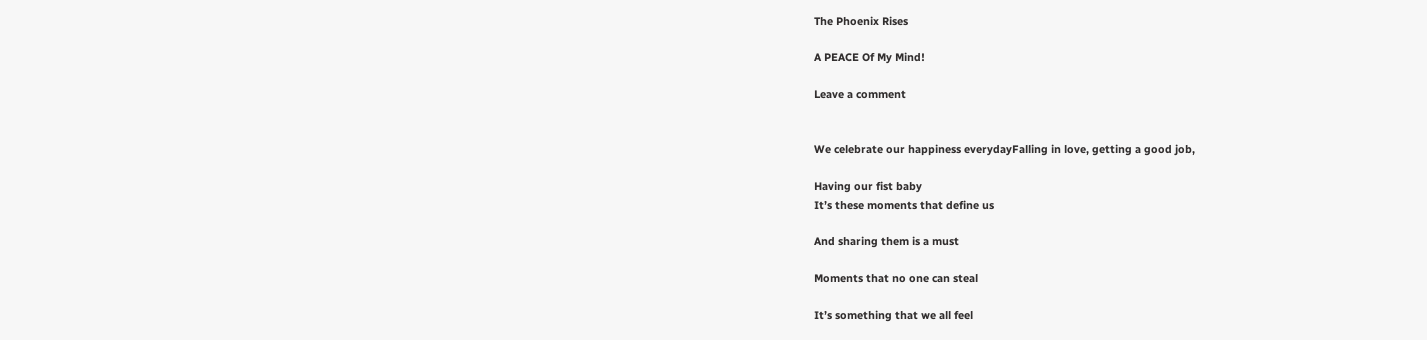The Phoenix Rises

A PEACE Of My Mind!

Leave a comment


We celebrate our happiness everydayFalling in love, getting a good job,

Having our fist baby
It’s these moments that define us

And sharing them is a must

Moments that no one can steal

It’s something that we all feel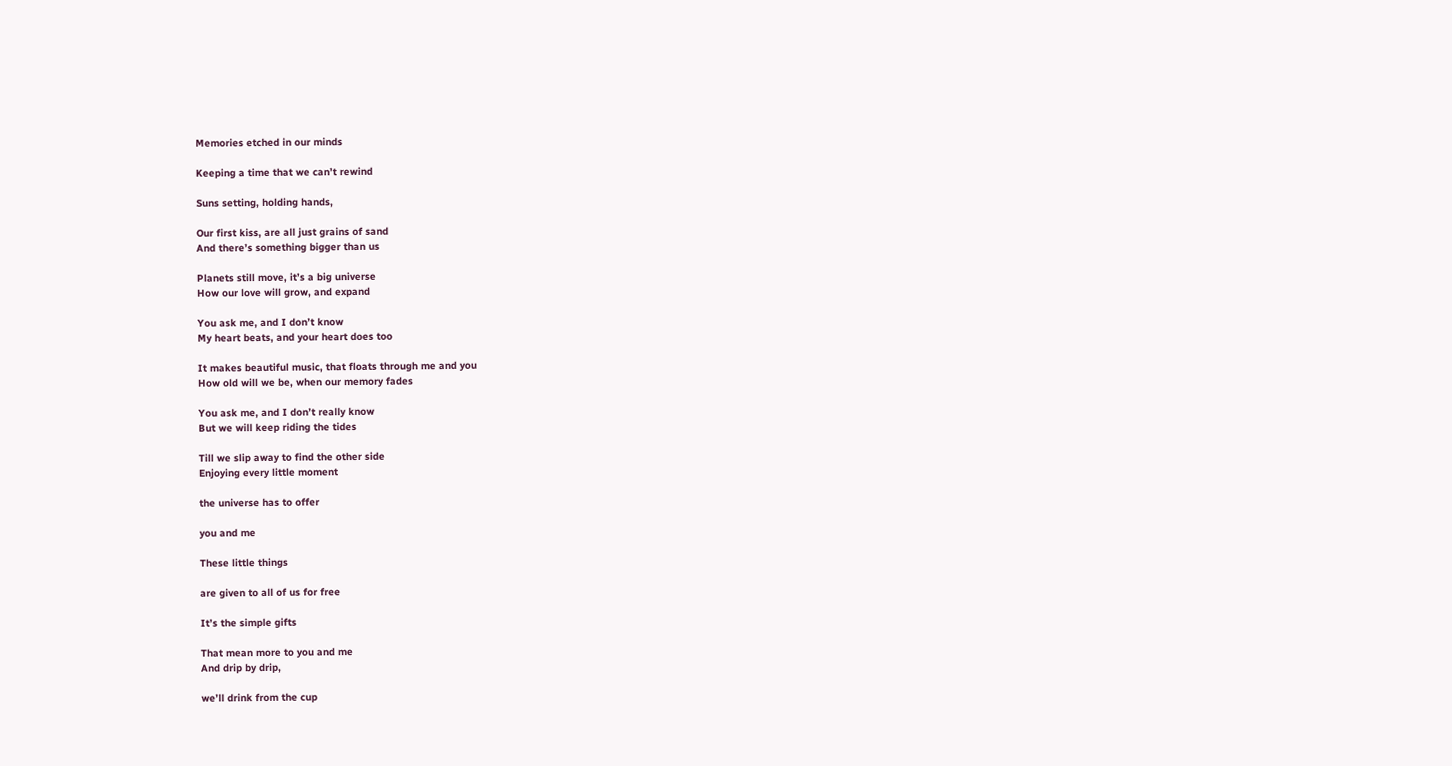Memories etched in our minds

Keeping a time that we can’t rewind

Suns setting, holding hands,

Our first kiss, are all just grains of sand
And there’s something bigger than us

Planets still move, it’s a big universe
How our love will grow, and expand

You ask me, and I don’t know
My heart beats, and your heart does too

It makes beautiful music, that floats through me and you
How old will we be, when our memory fades

You ask me, and I don’t really know
But we will keep riding the tides

Till we slip away to find the other side
Enjoying every little moment

the universe has to offer

you and me

These little things

are given to all of us for free

It’s the simple gifts

That mean more to you and me
And drip by drip,

we’ll drink from the cup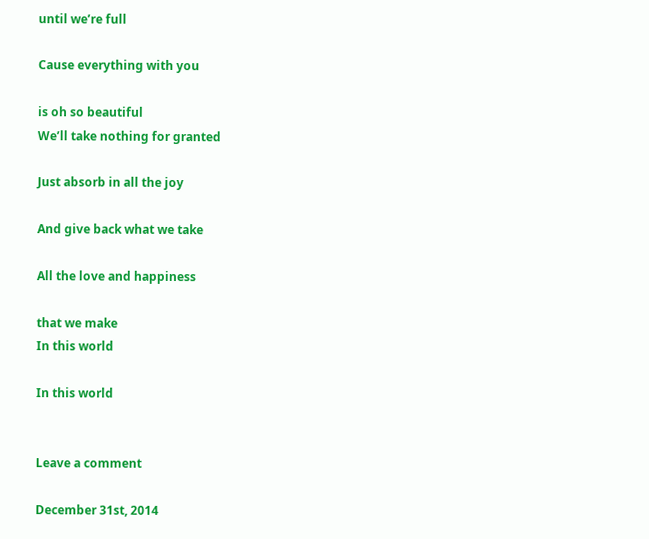until we’re full

Cause everything with you

is oh so beautiful
We’ll take nothing for granted

Just absorb in all the joy

And give back what we take

All the love and happiness

that we make
In this world

In this world


Leave a comment

December 31st, 2014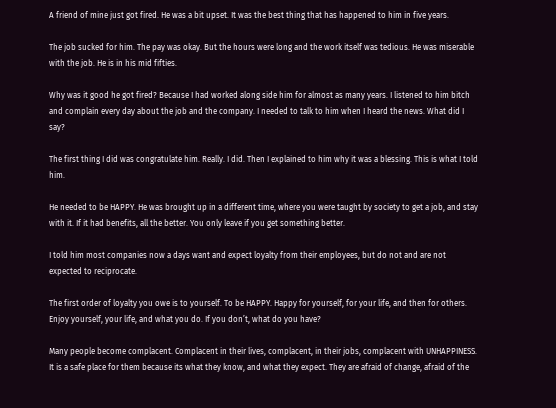A friend of mine just got fired. He was a bit upset. It was the best thing that has happened to him in five years.

The job sucked for him. The pay was okay. But the hours were long and the work itself was tedious. He was miserable with the job. He is in his mid fifties.

Why was it good he got fired? Because I had worked along side him for almost as many years. I listened to him bitch and complain every day about the job and the company. I needed to talk to him when I heard the news. What did I say?

The first thing I did was congratulate him. Really. I did. Then I explained to him why it was a blessing. This is what I told him.

He needed to be HAPPY. He was brought up in a different time, where you were taught by society to get a job, and stay with it. If it had benefits, all the better. You only leave if you get something better.

I told him most companies now a days want and expect loyalty from their employees, but do not and are not expected to reciprocate.

The first order of loyalty you owe is to yourself. To be HAPPY. Happy for yourself, for your life, and then for others. Enjoy yourself, your life, and what you do. If you don’t, what do you have?

Many people become complacent. Complacent in their lives, complacent, in their jobs, complacent with UNHAPPINESS. It is a safe place for them because its what they know, and what they expect. They are afraid of change, afraid of the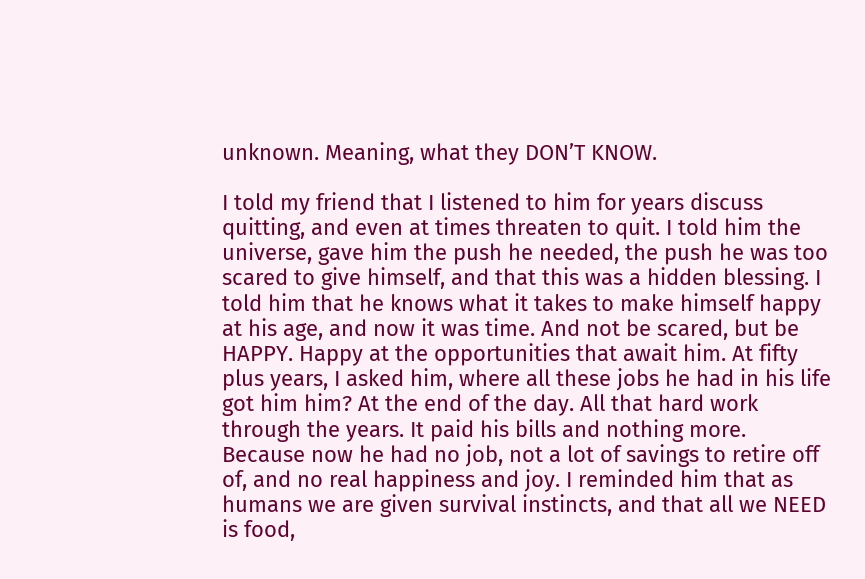unknown. Meaning, what they DON’T KNOW.

I told my friend that I listened to him for years discuss quitting, and even at times threaten to quit. I told him the universe, gave him the push he needed, the push he was too scared to give himself, and that this was a hidden blessing. I told him that he knows what it takes to make himself happy at his age, and now it was time. And not be scared, but be HAPPY. Happy at the opportunities that await him. At fifty plus years, I asked him, where all these jobs he had in his life got him him? At the end of the day. All that hard work through the years. It paid his bills and nothing more. Because now he had no job, not a lot of savings to retire off of, and no real happiness and joy. I reminded him that as humans we are given survival instincts, and that all we NEED is food,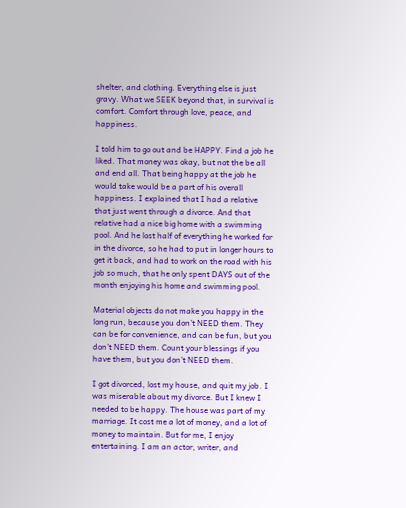shelter, and clothing. Everything else is just gravy. What we SEEK beyond that, in survival is comfort. Comfort through love, peace, and happiness.

I told him to go out and be HAPPY. Find a job he liked. That money was okay, but not the be all and end all. That being happy at the job he would take would be a part of his overall happiness. I explained that I had a relative that just went through a divorce. And that relative had a nice big home with a swimming pool. And he lost half of everything he worked for in the divorce, so he had to put in longer hours to get it back, and had to work on the road with his job so much, that he only spent DAYS out of the month enjoying his home and swimming pool.

Material objects do not make you happy in the long run, because you don’t NEED them. They can be for convenience, and can be fun, but you don’t NEED them. Count your blessings if you have them, but you don’t NEED them.

I got divorced, lost my house, and quit my job. I was miserable about my divorce. But I knew I needed to be happy. The house was part of my marriage. It cost me a lot of money, and a lot of money to maintain. But for me, I enjoy entertaining. I am an actor, writer, and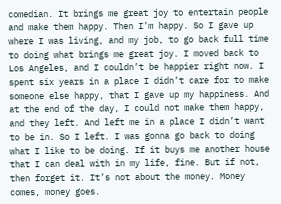comedian. It brings me great joy to entertain people and make them happy. Then I’m happy. So I gave up where I was living, and my job, to go back full time to doing what brings me great joy. I moved back to Los Angeles, and I couldn’t be happier right now. I spent six years in a place I didn’t care for to make someone else happy, that I gave up my happiness. And at the end of the day, I could not make them happy, and they left. And left me in a place I didn’t want to be in. So I left. I was gonna go back to doing what I like to be doing. If it buys me another house that I can deal with in my life, fine. But if not, then forget it. It’s not about the money. Money comes, money goes.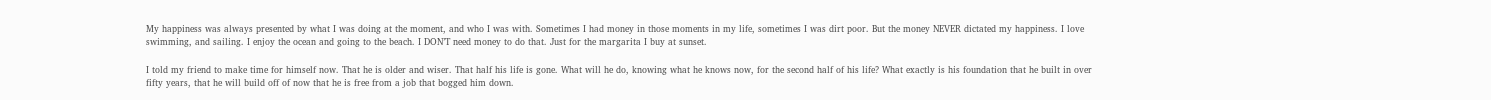My happiness was always presented by what I was doing at the moment, and who I was with. Sometimes I had money in those moments in my life, sometimes I was dirt poor. But the money NEVER dictated my happiness. I love swimming, and sailing. I enjoy the ocean and going to the beach. I DON’T need money to do that. Just for the margarita I buy at sunset.

I told my friend to make time for himself now. That he is older and wiser. That half his life is gone. What will he do, knowing what he knows now, for the second half of his life? What exactly is his foundation that he built in over fifty years, that he will build off of now that he is free from a job that bogged him down.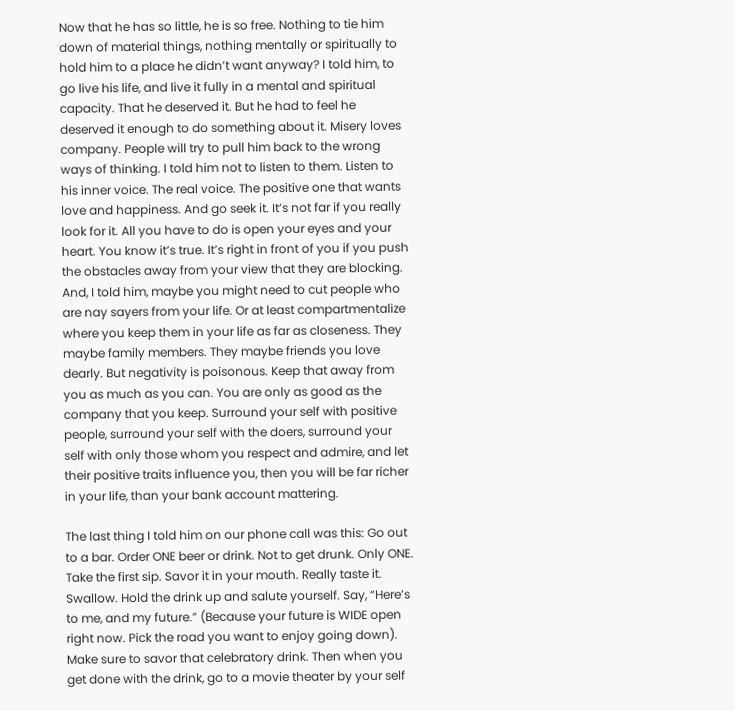Now that he has so little, he is so free. Nothing to tie him down of material things, nothing mentally or spiritually to hold him to a place he didn’t want anyway? I told him, to go live his life, and live it fully in a mental and spiritual capacity. That he deserved it. But he had to feel he deserved it enough to do something about it. Misery loves company. People will try to pull him back to the wrong ways of thinking. I told him not to listen to them. Listen to his inner voice. The real voice. The positive one that wants love and happiness. And go seek it. It’s not far if you really look for it. All you have to do is open your eyes and your heart. You know it’s true. It’s right in front of you if you push the obstacles away from your view that they are blocking. And, I told him, maybe you might need to cut people who are nay sayers from your life. Or at least compartmentalize where you keep them in your life as far as closeness. They maybe family members. They maybe friends you love dearly. But negativity is poisonous. Keep that away from you as much as you can. You are only as good as the company that you keep. Surround your self with positive people, surround your self with the doers, surround your self with only those whom you respect and admire, and let their positive traits influence you, then you will be far richer in your life, than your bank account mattering.

The last thing I told him on our phone call was this: Go out to a bar. Order ONE beer or drink. Not to get drunk. Only ONE. Take the first sip. Savor it in your mouth. Really taste it. Swallow. Hold the drink up and salute yourself. Say, “Here’s to me, and my future.” (Because your future is WIDE open right now. Pick the road you want to enjoy going down). Make sure to savor that celebratory drink. Then when you get done with the drink, go to a movie theater by your self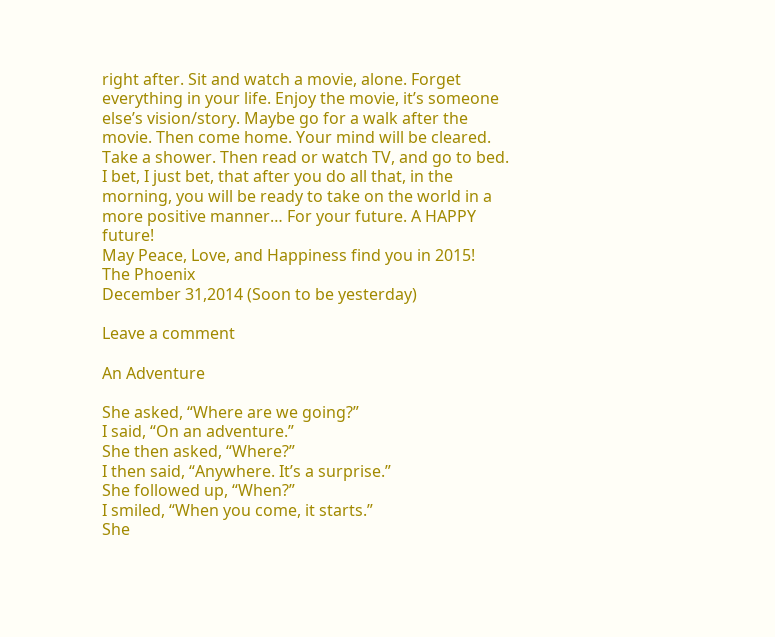right after. Sit and watch a movie, alone. Forget everything in your life. Enjoy the movie, it’s someone else’s vision/story. Maybe go for a walk after the movie. Then come home. Your mind will be cleared. Take a shower. Then read or watch TV, and go to bed. I bet, I just bet, that after you do all that, in the morning, you will be ready to take on the world in a more positive manner… For your future. A HAPPY future!
May Peace, Love, and Happiness find you in 2015!
The Phoenix
December 31,2014 (Soon to be yesterday)

Leave a comment

An Adventure

She asked, “Where are we going?”
I said, “On an adventure.”
She then asked, “Where?”
I then said, “Anywhere. It’s a surprise.”
She followed up, “When?”
I smiled, “When you come, it starts.”
She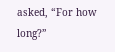asked, “For how long?”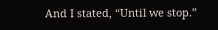And I stated, “Until we stop.”